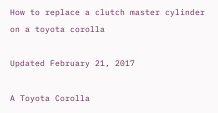How to replace a clutch master cylinder on a toyota corolla

Updated February 21, 2017

A Toyota Corolla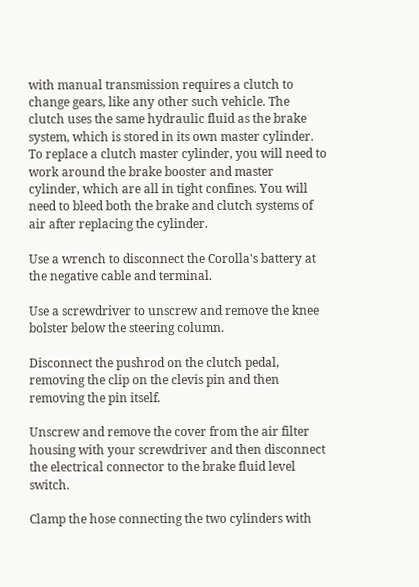with manual transmission requires a clutch to change gears, like any other such vehicle. The clutch uses the same hydraulic fluid as the brake system, which is stored in its own master cylinder. To replace a clutch master cylinder, you will need to work around the brake booster and master cylinder, which are all in tight confines. You will need to bleed both the brake and clutch systems of air after replacing the cylinder.

Use a wrench to disconnect the Corolla's battery at the negative cable and terminal.

Use a screwdriver to unscrew and remove the knee bolster below the steering column.

Disconnect the pushrod on the clutch pedal, removing the clip on the clevis pin and then removing the pin itself.

Unscrew and remove the cover from the air filter housing with your screwdriver and then disconnect the electrical connector to the brake fluid level switch.

Clamp the hose connecting the two cylinders with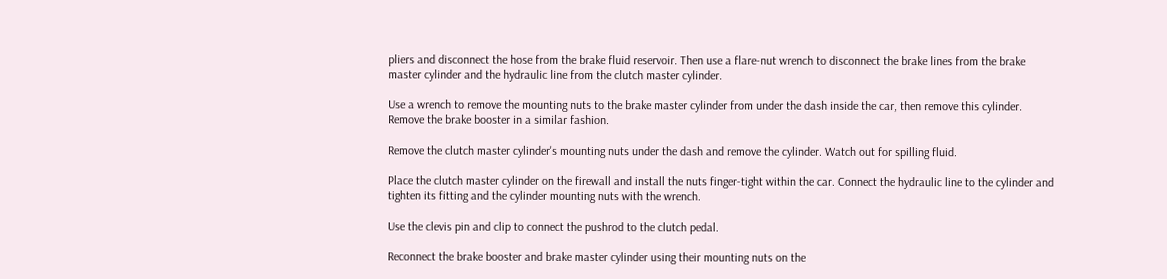pliers and disconnect the hose from the brake fluid reservoir. Then use a flare-nut wrench to disconnect the brake lines from the brake master cylinder and the hydraulic line from the clutch master cylinder.

Use a wrench to remove the mounting nuts to the brake master cylinder from under the dash inside the car, then remove this cylinder. Remove the brake booster in a similar fashion.

Remove the clutch master cylinder's mounting nuts under the dash and remove the cylinder. Watch out for spilling fluid.

Place the clutch master cylinder on the firewall and install the nuts finger-tight within the car. Connect the hydraulic line to the cylinder and tighten its fitting and the cylinder mounting nuts with the wrench.

Use the clevis pin and clip to connect the pushrod to the clutch pedal.

Reconnect the brake booster and brake master cylinder using their mounting nuts on the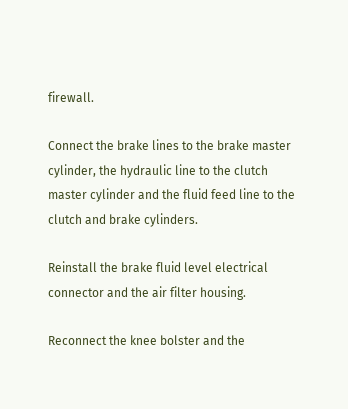firewall.

Connect the brake lines to the brake master cylinder, the hydraulic line to the clutch master cylinder and the fluid feed line to the clutch and brake cylinders.

Reinstall the brake fluid level electrical connector and the air filter housing.

Reconnect the knee bolster and the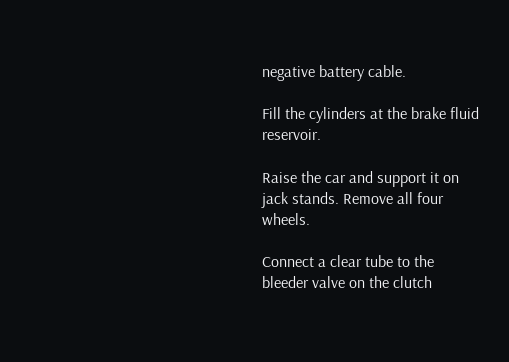negative battery cable.

Fill the cylinders at the brake fluid reservoir.

Raise the car and support it on jack stands. Remove all four wheels.

Connect a clear tube to the bleeder valve on the clutch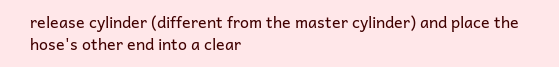release cylinder (different from the master cylinder) and place the hose's other end into a clear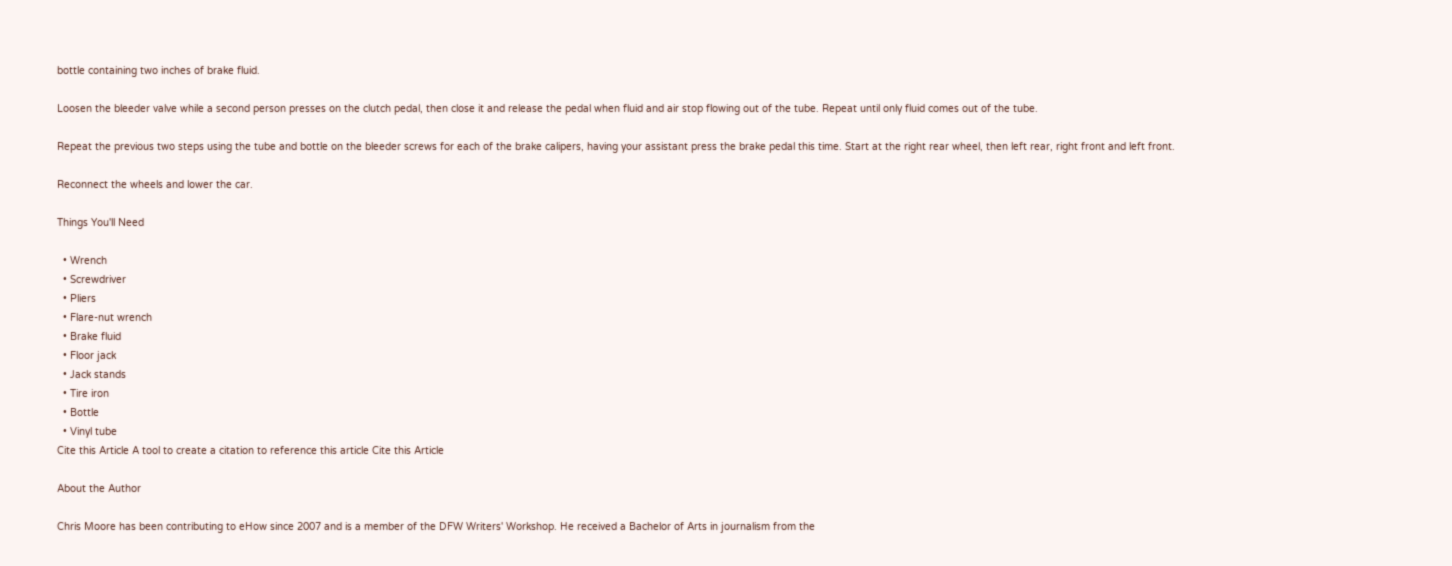bottle containing two inches of brake fluid.

Loosen the bleeder valve while a second person presses on the clutch pedal, then close it and release the pedal when fluid and air stop flowing out of the tube. Repeat until only fluid comes out of the tube.

Repeat the previous two steps using the tube and bottle on the bleeder screws for each of the brake calipers, having your assistant press the brake pedal this time. Start at the right rear wheel, then left rear, right front and left front.

Reconnect the wheels and lower the car.

Things You'll Need

  • Wrench
  • Screwdriver
  • Pliers
  • Flare-nut wrench
  • Brake fluid
  • Floor jack
  • Jack stands
  • Tire iron
  • Bottle
  • Vinyl tube
Cite this Article A tool to create a citation to reference this article Cite this Article

About the Author

Chris Moore has been contributing to eHow since 2007 and is a member of the DFW Writers' Workshop. He received a Bachelor of Arts in journalism from the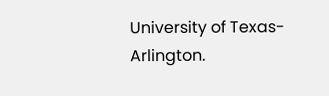University of Texas-Arlington.